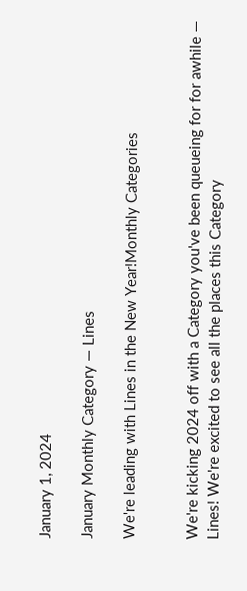January 1, 2024

January Monthly Category — Lines

We're leading with Lines in the New Year!Monthly Categories


We're kicking 2024 off with a Category you've been queueing for for awhile — Lines! We're excited to see all the places this Category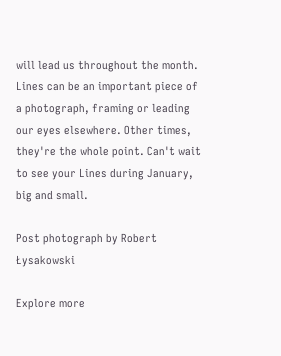will lead us throughout the month. Lines can be an important piece of a photograph, framing or leading our eyes elsewhere. Other times, they're the whole point. Can't wait to see your Lines during January, big and small.

Post photograph by Robert Łysakowski

Explore more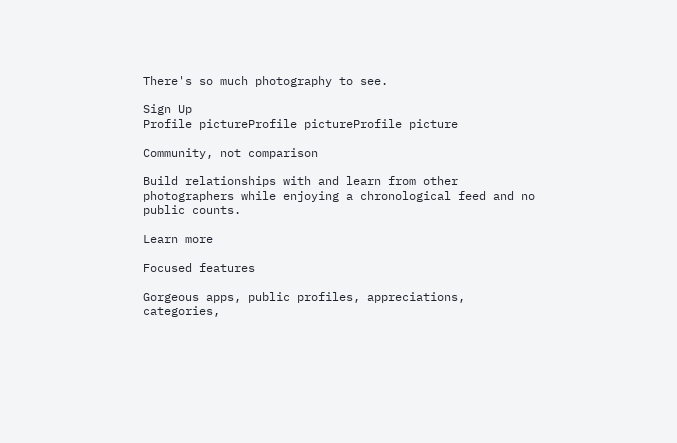There's so much photography to see.

Sign Up
Profile pictureProfile pictureProfile picture

Community, not comparison

Build relationships with and learn from other photographers while enjoying a chronological feed and no public counts.

Learn more

Focused features

Gorgeous apps, public profiles, appreciations, categories,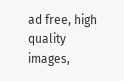ad free, high quality images,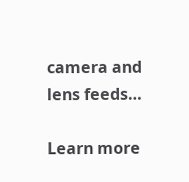camera and lens feeds…

Learn more